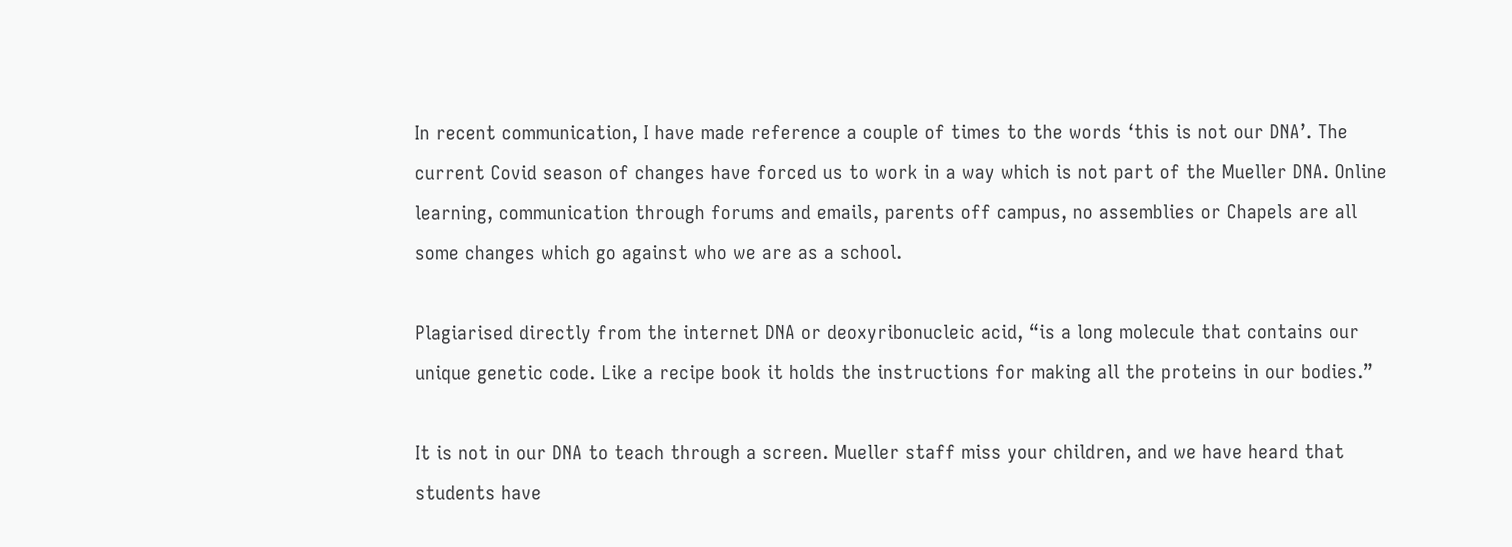In recent communication, I have made reference a couple of times to the words ‘this is not our DNA’. The current Covid season of changes have forced us to work in a way which is not part of the Mueller DNA. Online learning, communication through forums and emails, parents off campus, no assemblies or Chapels are all some changes which go against who we are as a school.

Plagiarised directly from the internet DNA or deoxyribonucleic acid, “is a long molecule that contains our unique genetic code. Like a recipe book it holds the instructions for making all the proteins in our bodies.”

It is not in our DNA to teach through a screen. Mueller staff miss your children, and we have heard that students have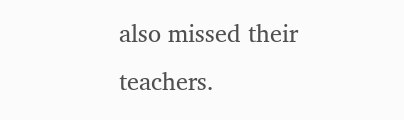also missed their teachers.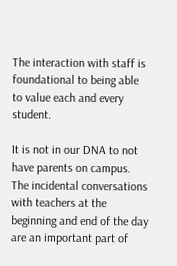The interaction with staff is foundational to being able to value each and every student.

It is not in our DNA to not have parents on campus. The incidental conversations with teachers at the beginning and end of the day are an important part of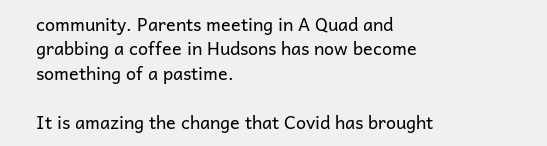community. Parents meeting in A Quad and grabbing a coffee in Hudsons has now become something of a pastime.

It is amazing the change that Covid has brought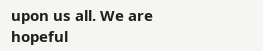upon us all. We are hopeful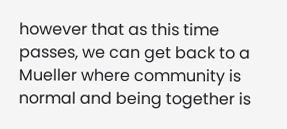however that as this time passes, we can get back to a Mueller where community is normal and being together is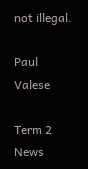not illegal.

Paul Valese

Term 2 News